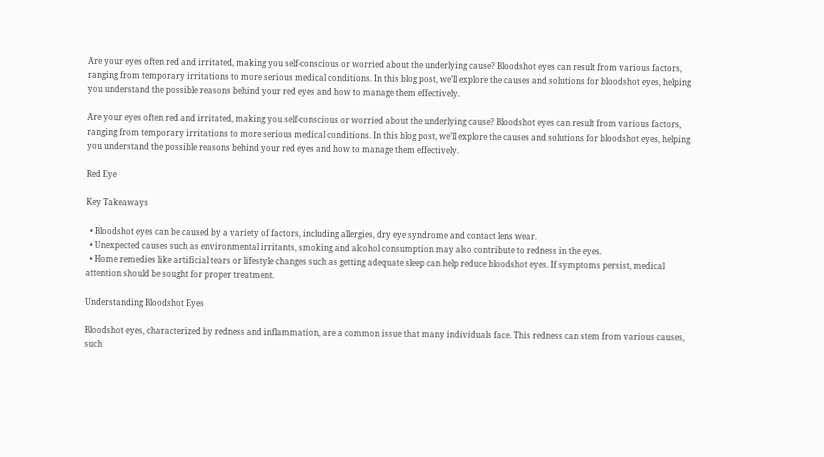Are your eyes often red and irritated, making you self-conscious or worried about the underlying cause? Bloodshot eyes can result from various factors, ranging from temporary irritations to more serious medical conditions. In this blog post, we’ll explore the causes and solutions for bloodshot eyes, helping you understand the possible reasons behind your red eyes and how to manage them effectively.

Are your eyes often red and irritated, making you self-conscious or worried about the underlying cause? Bloodshot eyes can result from various factors, ranging from temporary irritations to more serious medical conditions. In this blog post, we’ll explore the causes and solutions for bloodshot eyes, helping you understand the possible reasons behind your red eyes and how to manage them effectively.

Red Eye

Key Takeaways

  • Bloodshot eyes can be caused by a variety of factors, including allergies, dry eye syndrome and contact lens wear.
  • Unexpected causes such as environmental irritants, smoking and alcohol consumption may also contribute to redness in the eyes.
  • Home remedies like artificial tears or lifestyle changes such as getting adequate sleep can help reduce bloodshot eyes. If symptoms persist, medical attention should be sought for proper treatment.

Understanding Bloodshot Eyes

Bloodshot eyes, characterized by redness and inflammation, are a common issue that many individuals face. This redness can stem from various causes, such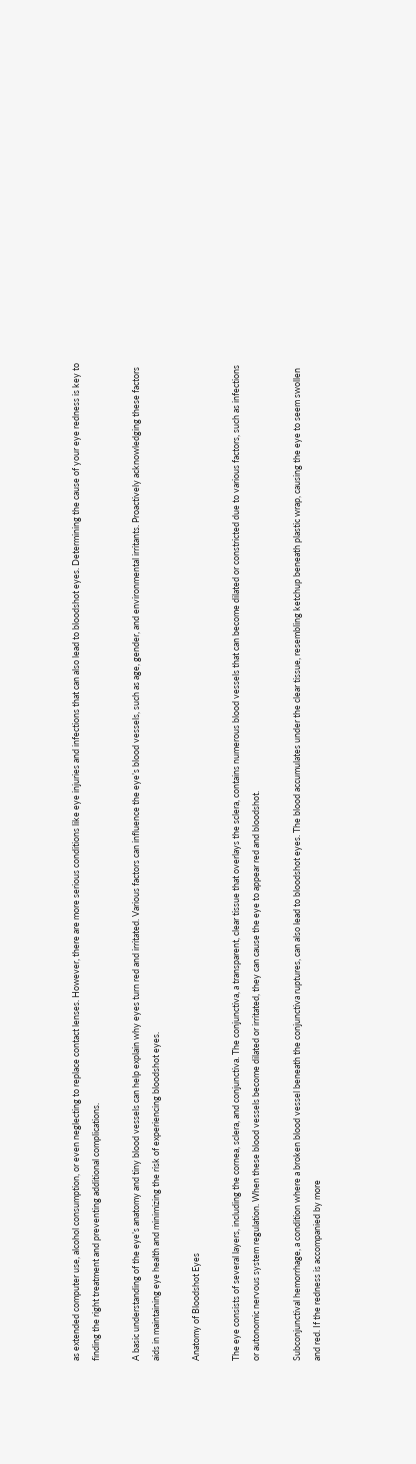as extended computer use, alcohol consumption, or even neglecting to replace contact lenses. However, there are more serious conditions like eye injuries and infections that can also lead to bloodshot eyes. Determining the cause of your eye redness is key to finding the right treatment and preventing additional complications.

A basic understanding of the eye’s anatomy and tiny blood vessels can help explain why eyes turn red and irritated. Various factors can influence the eye’s blood vessels, such as age, gender, and environmental irritants. Proactively acknowledging these factors aids in maintaining eye health and minimizing the risk of experiencing bloodshot eyes.

Anatomy of Bloodshot Eyes

The eye consists of several layers, including the cornea, sclera, and conjunctiva. The conjunctiva, a transparent, clear tissue that overlays the sclera, contains numerous blood vessels that can become dilated or constricted due to various factors, such as infections or autonomic nervous system regulation. When these blood vessels become dilated or irritated, they can cause the eye to appear red and bloodshot.

Subconjunctival hemorrhage, a condition where a broken blood vessel beneath the conjunctiva ruptures, can also lead to bloodshot eyes. The blood accumulates under the clear tissue, resembling ketchup beneath plastic wrap, causing the eye to seem swollen and red. If the redness is accompanied by more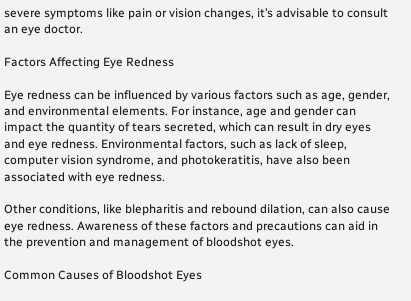severe symptoms like pain or vision changes, it’s advisable to consult an eye doctor.

Factors Affecting Eye Redness

Eye redness can be influenced by various factors such as age, gender, and environmental elements. For instance, age and gender can impact the quantity of tears secreted, which can result in dry eyes and eye redness. Environmental factors, such as lack of sleep, computer vision syndrome, and photokeratitis, have also been associated with eye redness.

Other conditions, like blepharitis and rebound dilation, can also cause eye redness. Awareness of these factors and precautions can aid in the prevention and management of bloodshot eyes.

Common Causes of Bloodshot Eyes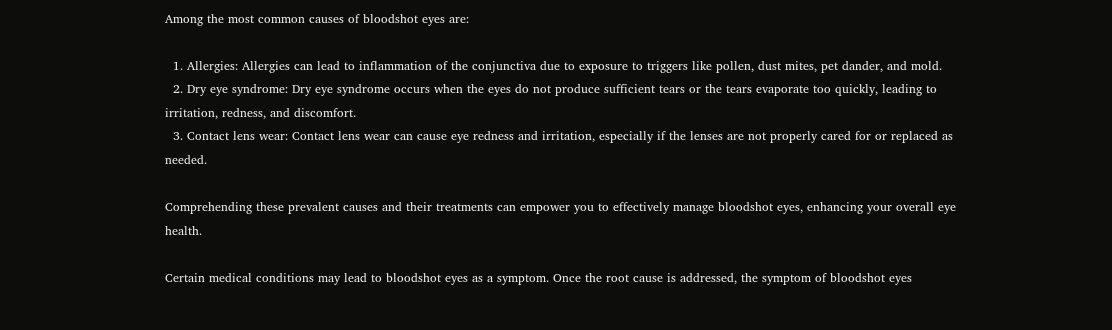Among the most common causes of bloodshot eyes are:

  1. Allergies: Allergies can lead to inflammation of the conjunctiva due to exposure to triggers like pollen, dust mites, pet dander, and mold.
  2. Dry eye syndrome: Dry eye syndrome occurs when the eyes do not produce sufficient tears or the tears evaporate too quickly, leading to irritation, redness, and discomfort.
  3. Contact lens wear: Contact lens wear can cause eye redness and irritation, especially if the lenses are not properly cared for or replaced as needed.

Comprehending these prevalent causes and their treatments can empower you to effectively manage bloodshot eyes, enhancing your overall eye health.

Certain medical conditions may lead to bloodshot eyes as a symptom. Once the root cause is addressed, the symptom of bloodshot eyes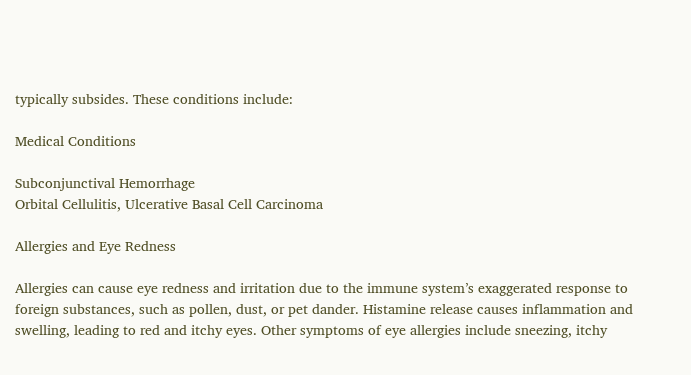typically subsides. These conditions include:

Medical Conditions

Subconjunctival Hemorrhage
Orbital Cellulitis, Ulcerative Basal Cell Carcinoma

Allergies and Eye Redness

Allergies can cause eye redness and irritation due to the immune system’s exaggerated response to foreign substances, such as pollen, dust, or pet dander. Histamine release causes inflammation and swelling, leading to red and itchy eyes. Other symptoms of eye allergies include sneezing, itchy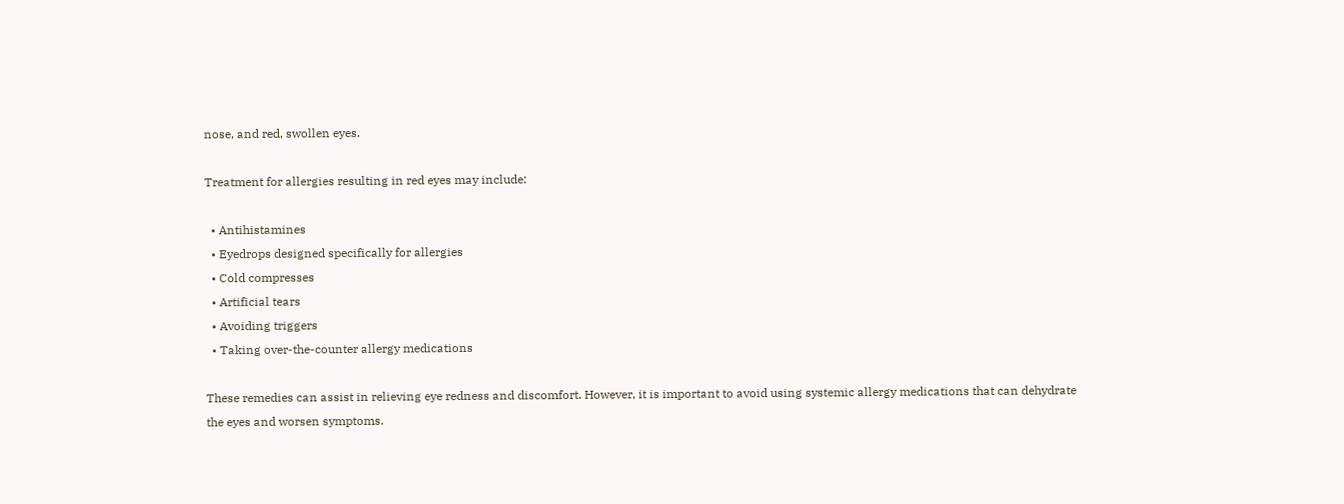nose, and red, swollen eyes.

Treatment for allergies resulting in red eyes may include:

  • Antihistamines
  • Eyedrops designed specifically for allergies
  • Cold compresses
  • Artificial tears
  • Avoiding triggers
  • Taking over-the-counter allergy medications

These remedies can assist in relieving eye redness and discomfort. However, it is important to avoid using systemic allergy medications that can dehydrate the eyes and worsen symptoms.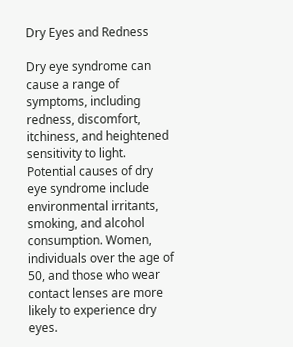Dry Eyes and Redness

Dry eye syndrome can cause a range of symptoms, including redness, discomfort, itchiness, and heightened sensitivity to light. Potential causes of dry eye syndrome include environmental irritants, smoking, and alcohol consumption. Women, individuals over the age of 50, and those who wear contact lenses are more likely to experience dry eyes.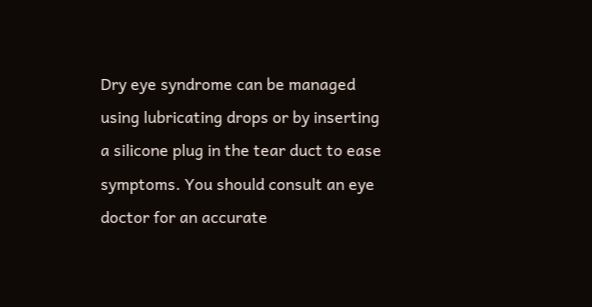Dry eye syndrome can be managed using lubricating drops or by inserting a silicone plug in the tear duct to ease symptoms. You should consult an eye doctor for an accurate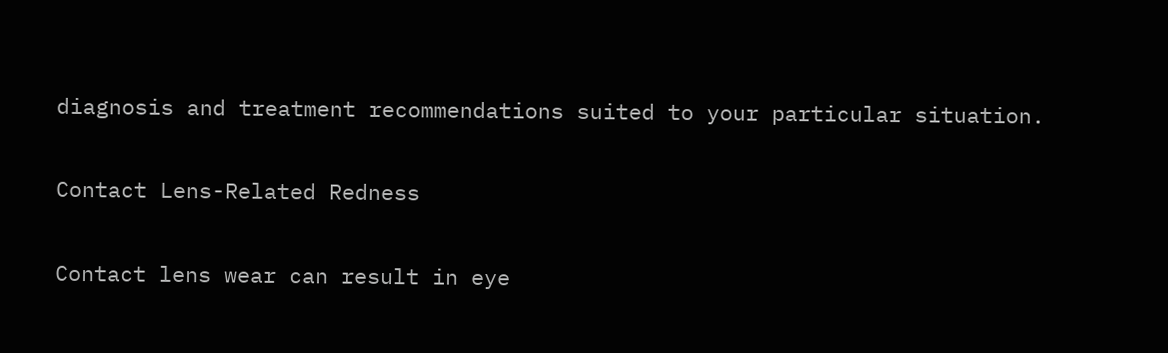diagnosis and treatment recommendations suited to your particular situation.

Contact Lens-Related Redness

Contact lens wear can result in eye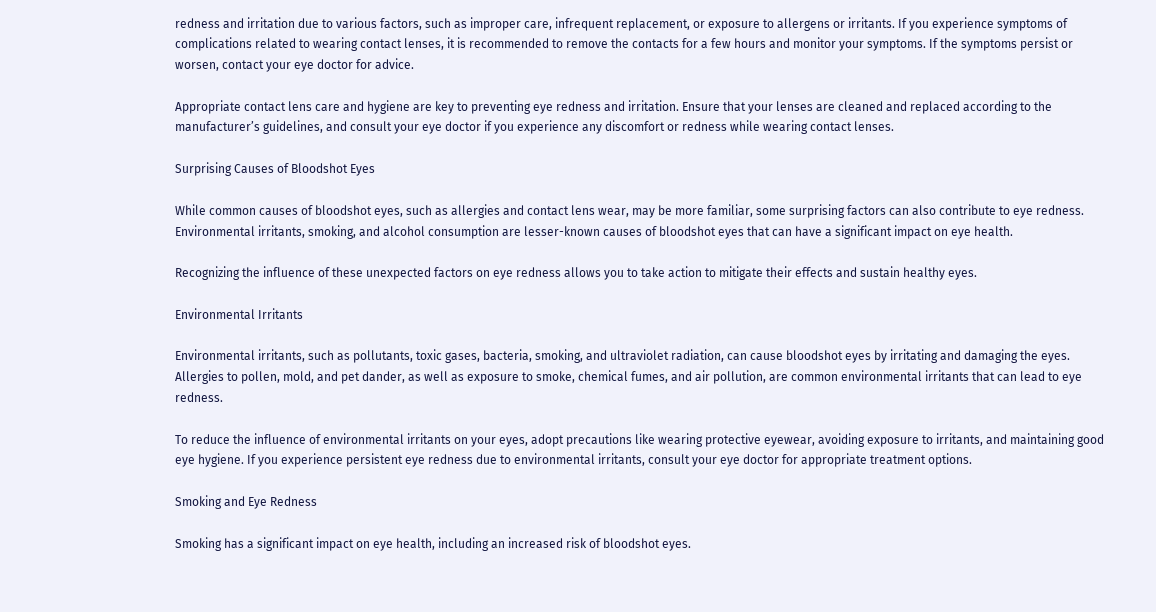redness and irritation due to various factors, such as improper care, infrequent replacement, or exposure to allergens or irritants. If you experience symptoms of complications related to wearing contact lenses, it is recommended to remove the contacts for a few hours and monitor your symptoms. If the symptoms persist or worsen, contact your eye doctor for advice.

Appropriate contact lens care and hygiene are key to preventing eye redness and irritation. Ensure that your lenses are cleaned and replaced according to the manufacturer’s guidelines, and consult your eye doctor if you experience any discomfort or redness while wearing contact lenses.

Surprising Causes of Bloodshot Eyes

While common causes of bloodshot eyes, such as allergies and contact lens wear, may be more familiar, some surprising factors can also contribute to eye redness. Environmental irritants, smoking, and alcohol consumption are lesser-known causes of bloodshot eyes that can have a significant impact on eye health.

Recognizing the influence of these unexpected factors on eye redness allows you to take action to mitigate their effects and sustain healthy eyes.

Environmental Irritants

Environmental irritants, such as pollutants, toxic gases, bacteria, smoking, and ultraviolet radiation, can cause bloodshot eyes by irritating and damaging the eyes. Allergies to pollen, mold, and pet dander, as well as exposure to smoke, chemical fumes, and air pollution, are common environmental irritants that can lead to eye redness.

To reduce the influence of environmental irritants on your eyes, adopt precautions like wearing protective eyewear, avoiding exposure to irritants, and maintaining good eye hygiene. If you experience persistent eye redness due to environmental irritants, consult your eye doctor for appropriate treatment options.

Smoking and Eye Redness

Smoking has a significant impact on eye health, including an increased risk of bloodshot eyes.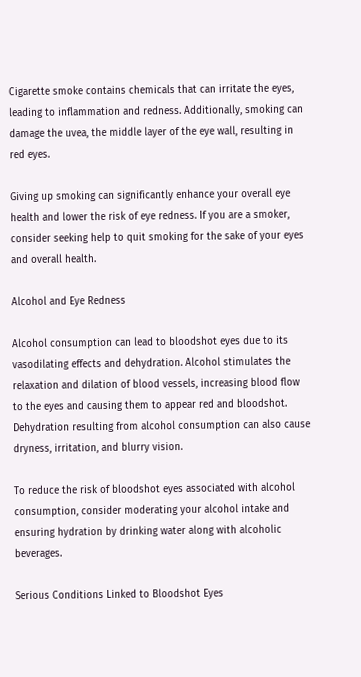Cigarette smoke contains chemicals that can irritate the eyes, leading to inflammation and redness. Additionally, smoking can damage the uvea, the middle layer of the eye wall, resulting in red eyes.

Giving up smoking can significantly enhance your overall eye health and lower the risk of eye redness. If you are a smoker, consider seeking help to quit smoking for the sake of your eyes and overall health.

Alcohol and Eye Redness

Alcohol consumption can lead to bloodshot eyes due to its vasodilating effects and dehydration. Alcohol stimulates the relaxation and dilation of blood vessels, increasing blood flow to the eyes and causing them to appear red and bloodshot. Dehydration resulting from alcohol consumption can also cause dryness, irritation, and blurry vision.

To reduce the risk of bloodshot eyes associated with alcohol consumption, consider moderating your alcohol intake and ensuring hydration by drinking water along with alcoholic beverages.

Serious Conditions Linked to Bloodshot Eyes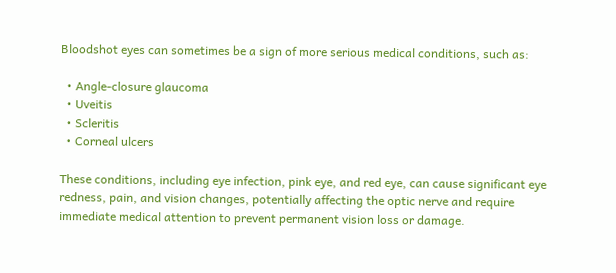Bloodshot eyes can sometimes be a sign of more serious medical conditions, such as:

  • Angle-closure glaucoma
  • Uveitis
  • Scleritis
  • Corneal ulcers

These conditions, including eye infection, pink eye, and red eye, can cause significant eye redness, pain, and vision changes, potentially affecting the optic nerve and require immediate medical attention to prevent permanent vision loss or damage.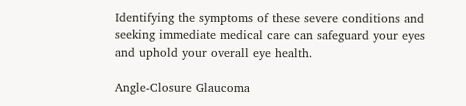Identifying the symptoms of these severe conditions and seeking immediate medical care can safeguard your eyes and uphold your overall eye health.

Angle-Closure Glaucoma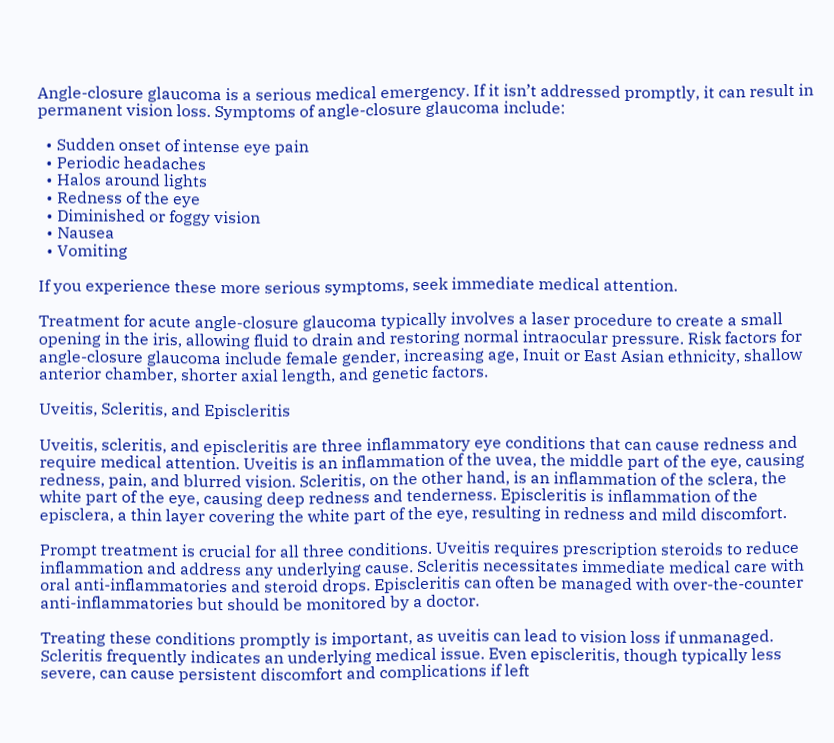Angle-closure glaucoma is a serious medical emergency. If it isn’t addressed promptly, it can result in permanent vision loss. Symptoms of angle-closure glaucoma include:

  • Sudden onset of intense eye pain
  • Periodic headaches
  • Halos around lights
  • Redness of the eye
  • Diminished or foggy vision
  • Nausea
  • Vomiting

If you experience these more serious symptoms, seek immediate medical attention.

Treatment for acute angle-closure glaucoma typically involves a laser procedure to create a small opening in the iris, allowing fluid to drain and restoring normal intraocular pressure. Risk factors for angle-closure glaucoma include female gender, increasing age, Inuit or East Asian ethnicity, shallow anterior chamber, shorter axial length, and genetic factors.

Uveitis, Scleritis, and Episcleritis

Uveitis, scleritis, and episcleritis are three inflammatory eye conditions that can cause redness and require medical attention. Uveitis is an inflammation of the uvea, the middle part of the eye, causing redness, pain, and blurred vision. Scleritis, on the other hand, is an inflammation of the sclera, the white part of the eye, causing deep redness and tenderness. Episcleritis is inflammation of the episclera, a thin layer covering the white part of the eye, resulting in redness and mild discomfort.

Prompt treatment is crucial for all three conditions. Uveitis requires prescription steroids to reduce inflammation and address any underlying cause. Scleritis necessitates immediate medical care with oral anti-inflammatories and steroid drops. Episcleritis can often be managed with over-the-counter anti-inflammatories but should be monitored by a doctor.

Treating these conditions promptly is important, as uveitis can lead to vision loss if unmanaged. Scleritis frequently indicates an underlying medical issue. Even episcleritis, though typically less severe, can cause persistent discomfort and complications if left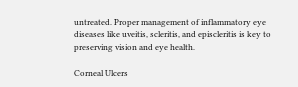untreated. Proper management of inflammatory eye diseases like uveitis, scleritis, and episcleritis is key to preserving vision and eye health.

Corneal Ulcers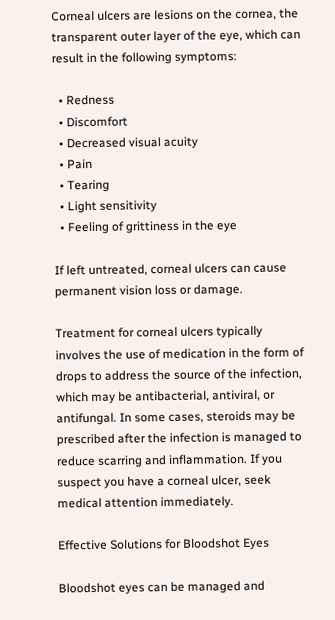Corneal ulcers are lesions on the cornea, the transparent outer layer of the eye, which can result in the following symptoms:

  • Redness
  • Discomfort
  • Decreased visual acuity
  • Pain
  • Tearing
  • Light sensitivity
  • Feeling of grittiness in the eye

If left untreated, corneal ulcers can cause permanent vision loss or damage.

Treatment for corneal ulcers typically involves the use of medication in the form of drops to address the source of the infection, which may be antibacterial, antiviral, or antifungal. In some cases, steroids may be prescribed after the infection is managed to reduce scarring and inflammation. If you suspect you have a corneal ulcer, seek medical attention immediately.

Effective Solutions for Bloodshot Eyes

Bloodshot eyes can be managed and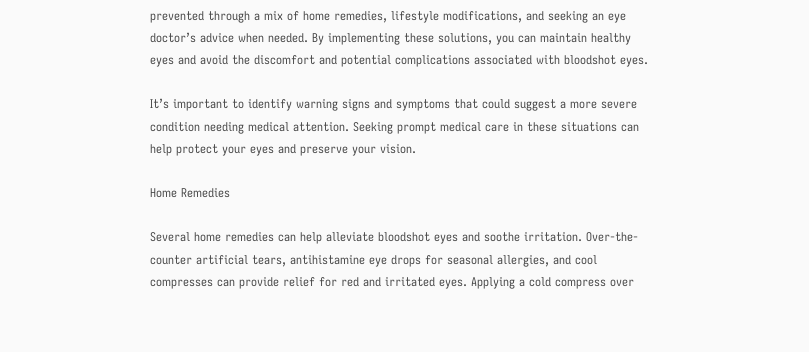prevented through a mix of home remedies, lifestyle modifications, and seeking an eye doctor’s advice when needed. By implementing these solutions, you can maintain healthy eyes and avoid the discomfort and potential complications associated with bloodshot eyes.

It’s important to identify warning signs and symptoms that could suggest a more severe condition needing medical attention. Seeking prompt medical care in these situations can help protect your eyes and preserve your vision.

Home Remedies

Several home remedies can help alleviate bloodshot eyes and soothe irritation. Over-the-counter artificial tears, antihistamine eye drops for seasonal allergies, and cool compresses can provide relief for red and irritated eyes. Applying a cold compress over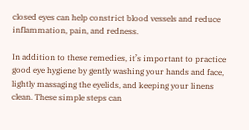closed eyes can help constrict blood vessels and reduce inflammation, pain, and redness.

In addition to these remedies, it’s important to practice good eye hygiene by gently washing your hands and face, lightly massaging the eyelids, and keeping your linens clean. These simple steps can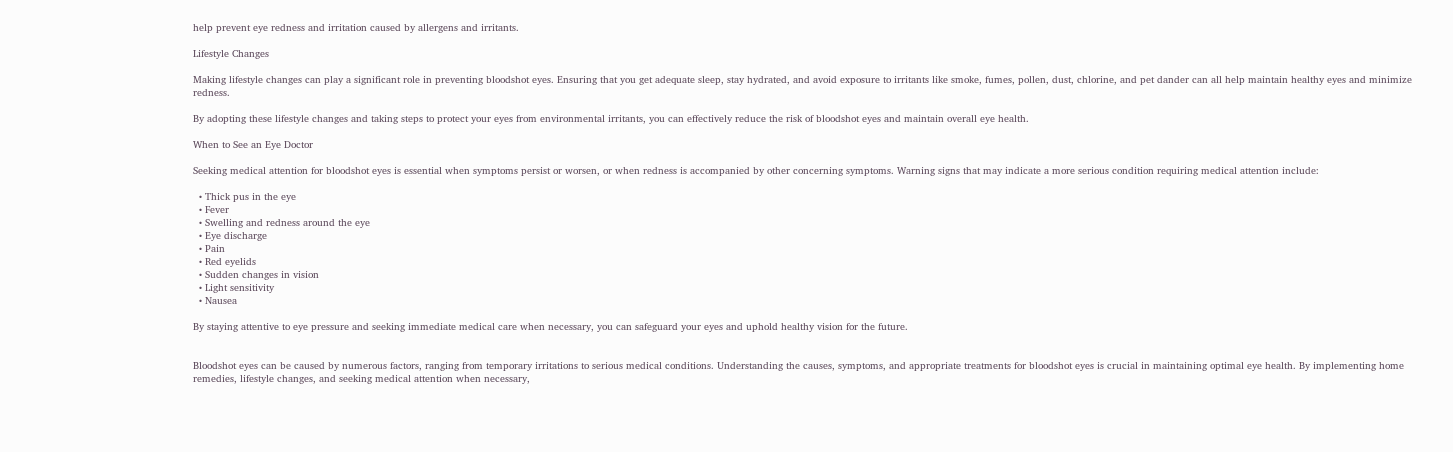help prevent eye redness and irritation caused by allergens and irritants.

Lifestyle Changes

Making lifestyle changes can play a significant role in preventing bloodshot eyes. Ensuring that you get adequate sleep, stay hydrated, and avoid exposure to irritants like smoke, fumes, pollen, dust, chlorine, and pet dander can all help maintain healthy eyes and minimize redness.

By adopting these lifestyle changes and taking steps to protect your eyes from environmental irritants, you can effectively reduce the risk of bloodshot eyes and maintain overall eye health.

When to See an Eye Doctor

Seeking medical attention for bloodshot eyes is essential when symptoms persist or worsen, or when redness is accompanied by other concerning symptoms. Warning signs that may indicate a more serious condition requiring medical attention include:

  • Thick pus in the eye
  • Fever
  • Swelling and redness around the eye
  • Eye discharge
  • Pain
  • Red eyelids
  • Sudden changes in vision
  • Light sensitivity
  • Nausea

By staying attentive to eye pressure and seeking immediate medical care when necessary, you can safeguard your eyes and uphold healthy vision for the future.


Bloodshot eyes can be caused by numerous factors, ranging from temporary irritations to serious medical conditions. Understanding the causes, symptoms, and appropriate treatments for bloodshot eyes is crucial in maintaining optimal eye health. By implementing home remedies, lifestyle changes, and seeking medical attention when necessary,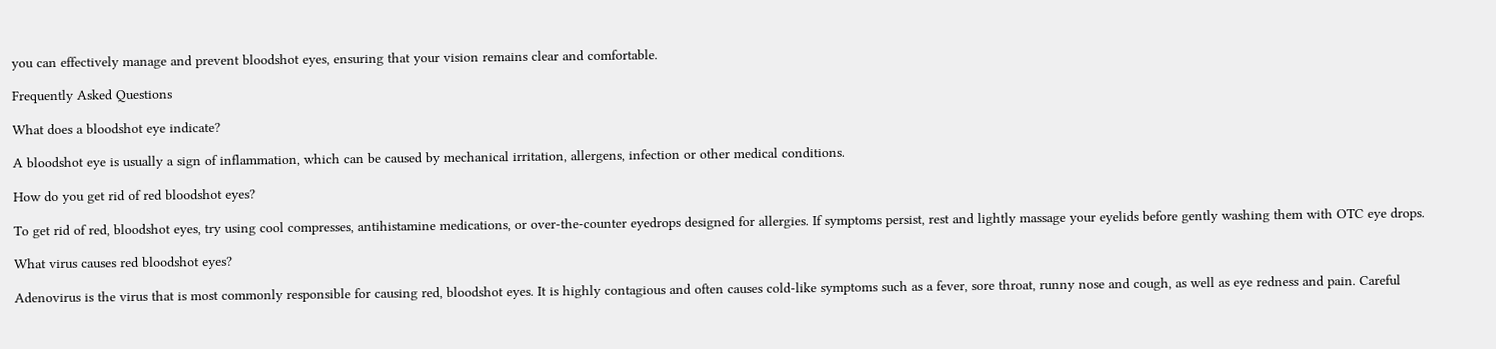you can effectively manage and prevent bloodshot eyes, ensuring that your vision remains clear and comfortable.

Frequently Asked Questions

What does a bloodshot eye indicate?

A bloodshot eye is usually a sign of inflammation, which can be caused by mechanical irritation, allergens, infection or other medical conditions.

How do you get rid of red bloodshot eyes?

To get rid of red, bloodshot eyes, try using cool compresses, antihistamine medications, or over-the-counter eyedrops designed for allergies. If symptoms persist, rest and lightly massage your eyelids before gently washing them with OTC eye drops.

What virus causes red bloodshot eyes?

Adenovirus is the virus that is most commonly responsible for causing red, bloodshot eyes. It is highly contagious and often causes cold-like symptoms such as a fever, sore throat, runny nose and cough, as well as eye redness and pain. Careful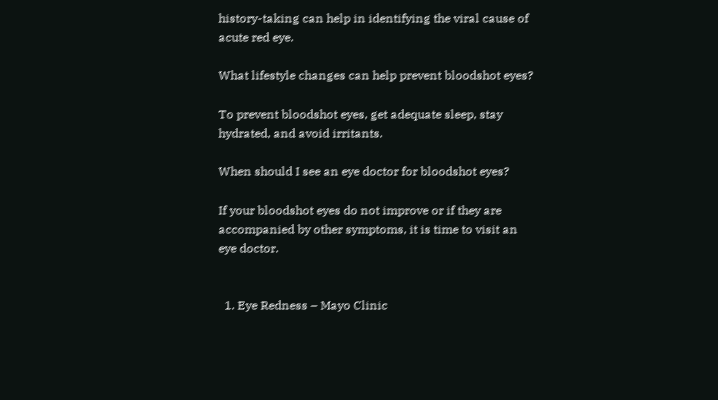history-taking can help in identifying the viral cause of acute red eye.

What lifestyle changes can help prevent bloodshot eyes?

To prevent bloodshot eyes, get adequate sleep, stay hydrated, and avoid irritants.

When should I see an eye doctor for bloodshot eyes?

If your bloodshot eyes do not improve or if they are accompanied by other symptoms, it is time to visit an eye doctor.


  1. Eye Redness – Mayo Clinic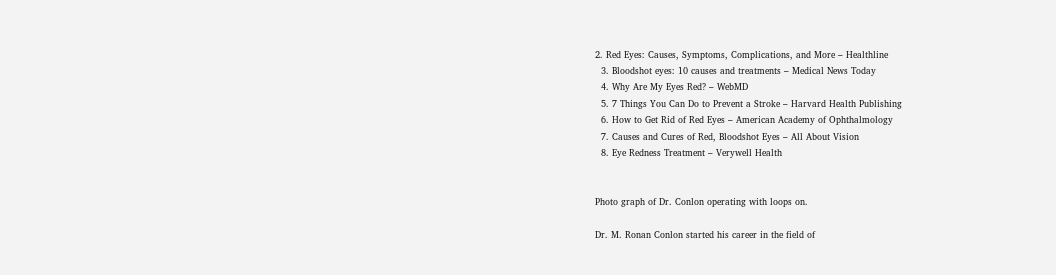2. Red Eyes: Causes, Symptoms, Complications, and More – Healthline
  3. Bloodshot eyes: 10 causes and treatments – Medical News Today
  4. Why Are My Eyes Red? – WebMD
  5. 7 Things You Can Do to Prevent a Stroke – Harvard Health Publishing
  6. How to Get Rid of Red Eyes – American Academy of Ophthalmology
  7. Causes and Cures of Red, Bloodshot Eyes – All About Vision
  8. Eye Redness Treatment – Verywell Health


Photo graph of Dr. Conlon operating with loops on.

Dr. M. Ronan Conlon started his career in the field of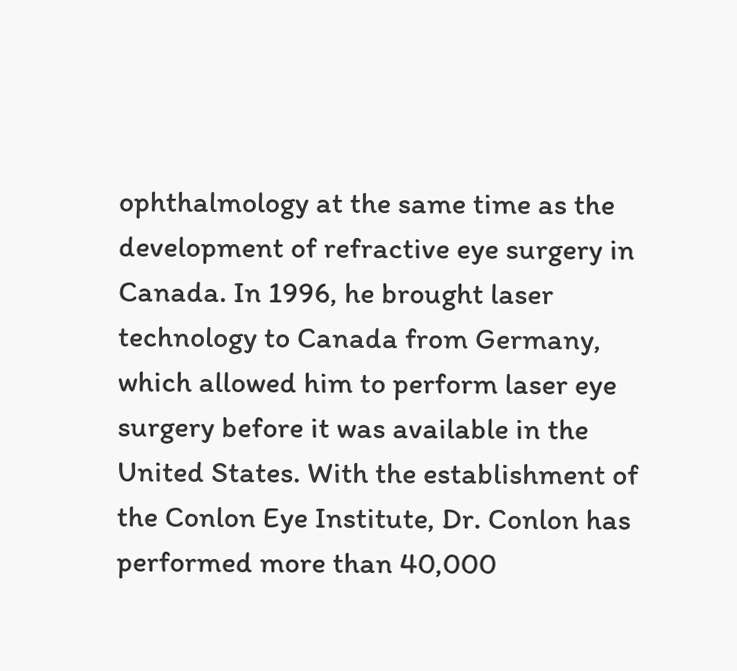ophthalmology at the same time as the development of refractive eye surgery in Canada. In 1996, he brought laser technology to Canada from Germany, which allowed him to perform laser eye surgery before it was available in the United States. With the establishment of the Conlon Eye Institute, Dr. Conlon has performed more than 40,000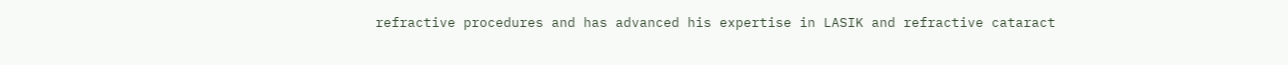refractive procedures and has advanced his expertise in LASIK and refractive cataract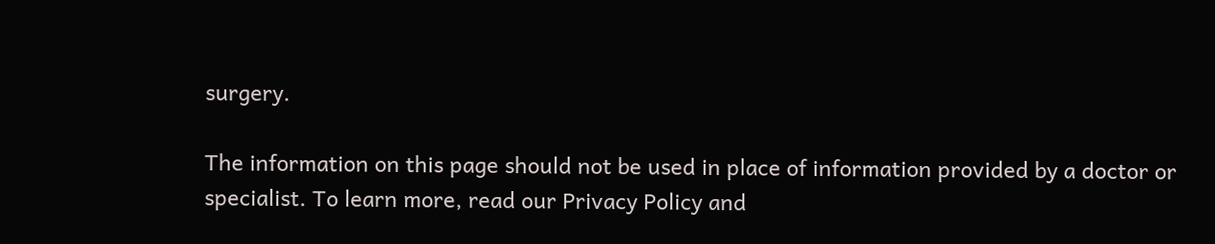surgery.

The information on this page should not be used in place of information provided by a doctor or specialist. To learn more, read our Privacy Policy and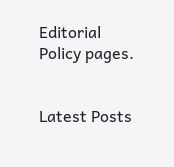Editorial Policy pages.


Latest Posts